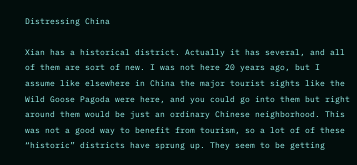Distressing China

Xian has a historical district. Actually it has several, and all of them are sort of new. I was not here 20 years ago, but I assume like elsewhere in China the major tourist sights like the Wild Goose Pagoda were here, and you could go into them but right around them would be just an ordinary Chinese neighborhood. This was not a good way to benefit from tourism, so a lot of of these “historic” districts have sprung up. They seem to be getting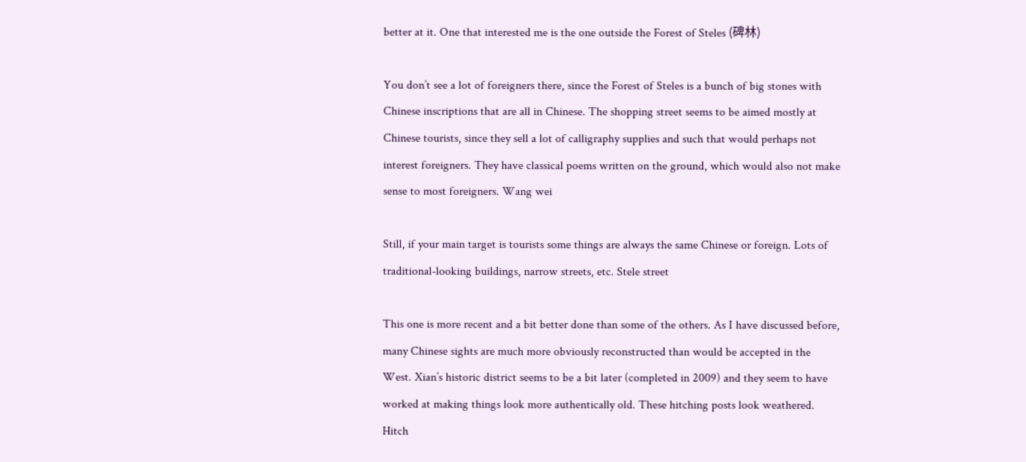better at it. One that interested me is the one outside the Forest of Steles (碑林)

You don’t see a lot of foreigners there, since the Forest of Steles is a bunch of big stones with Chinese inscriptions that are all in Chinese. The shopping street seems to be aimed mostly at Chinese tourists, since they sell a lot of calligraphy supplies and such that would perhaps not interest foreigners. They have classical poems written on the ground, which would also not make sense to most foreigners. Wang wei

Still, if your main target is tourists some things are always the same Chinese or foreign. Lots of traditional-looking buildings, narrow streets, etc. Stele street

This one is more recent and a bit better done than some of the others. As I have discussed before, many Chinese sights are much more obviously reconstructed than would be accepted in the West. Xian’s historic district seems to be a bit later (completed in 2009) and they seem to have worked at making things look more authentically old. These hitching posts look weathered. Hitch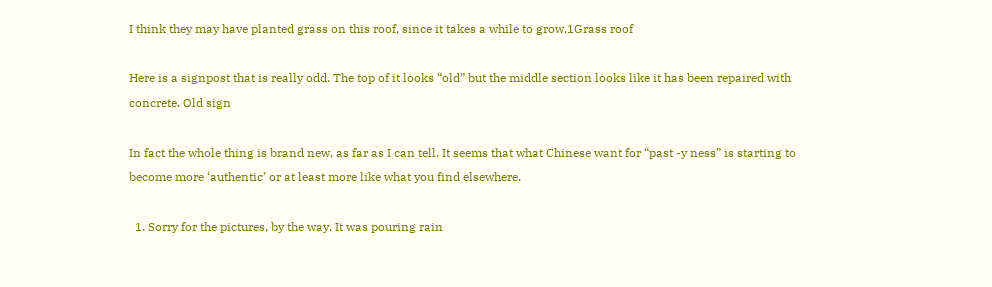I think they may have planted grass on this roof, since it takes a while to grow.1Grass roof

Here is a signpost that is really odd. The top of it looks “old” but the middle section looks like it has been repaired with concrete. Old sign

In fact the whole thing is brand new, as far as I can tell. It seems that what Chinese want for “past -y ness” is starting to become more ‘authentic’ or at least more like what you find elsewhere.

  1. Sorry for the pictures, by the way. It was pouring rain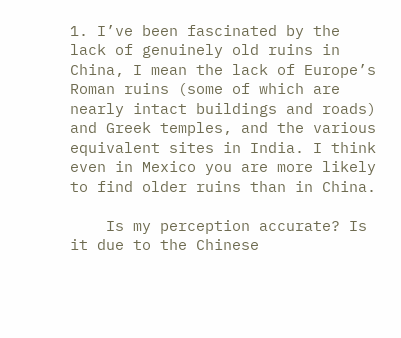1. I’ve been fascinated by the lack of genuinely old ruins in China, I mean the lack of Europe’s Roman ruins (some of which are nearly intact buildings and roads) and Greek temples, and the various equivalent sites in India. I think even in Mexico you are more likely to find older ruins than in China.

    Is my perception accurate? Is it due to the Chinese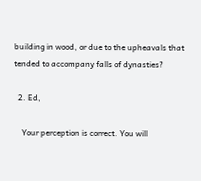building in wood, or due to the upheavals that tended to accompany falls of dynasties?

  2. Ed,

    Your perception is correct. You will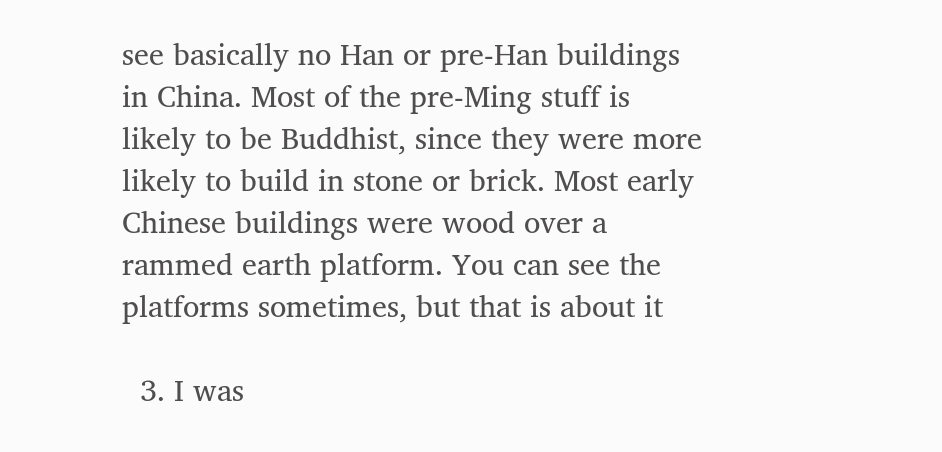see basically no Han or pre-Han buildings in China. Most of the pre-Ming stuff is likely to be Buddhist, since they were more likely to build in stone or brick. Most early Chinese buildings were wood over a rammed earth platform. You can see the platforms sometimes, but that is about it

  3. I was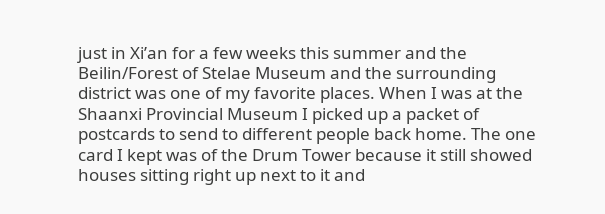just in Xi’an for a few weeks this summer and the Beilin/Forest of Stelae Museum and the surrounding district was one of my favorite places. When I was at the Shaanxi Provincial Museum I picked up a packet of postcards to send to different people back home. The one card I kept was of the Drum Tower because it still showed houses sitting right up next to it and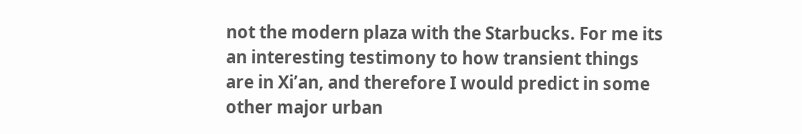not the modern plaza with the Starbucks. For me its an interesting testimony to how transient things are in Xi’an, and therefore I would predict in some other major urban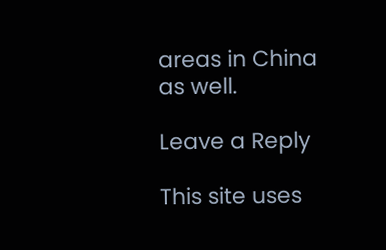areas in China as well.

Leave a Reply

This site uses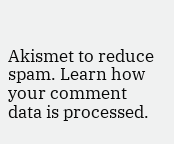Akismet to reduce spam. Learn how your comment data is processed.